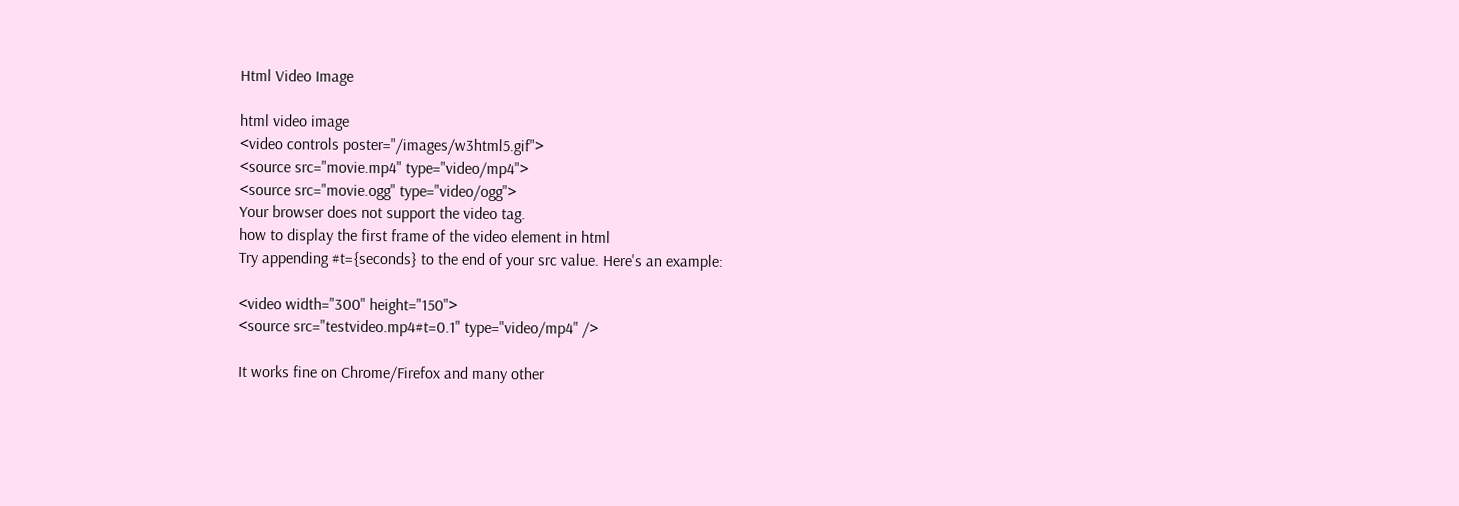Html Video Image

html video image
<video controls poster="/images/w3html5.gif">
<source src="movie.mp4" type="video/mp4">
<source src="movie.ogg" type="video/ogg">
Your browser does not support the video tag.
how to display the first frame of the video element in html
Try appending #t={seconds} to the end of your src value. Here's an example:

<video width="300" height="150">
<source src="testvideo.mp4#t=0.1" type="video/mp4" />

It works fine on Chrome/Firefox and many other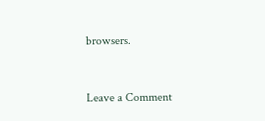browsers.


Leave a Comment